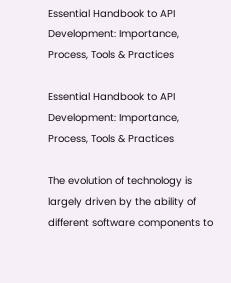Essential Handbook to API Development: Importance, Process, Tools & Practices

Essential Handbook to API Development: Importance, Process, Tools & Practices

The evolution of technology is largely driven by the ability of different software components to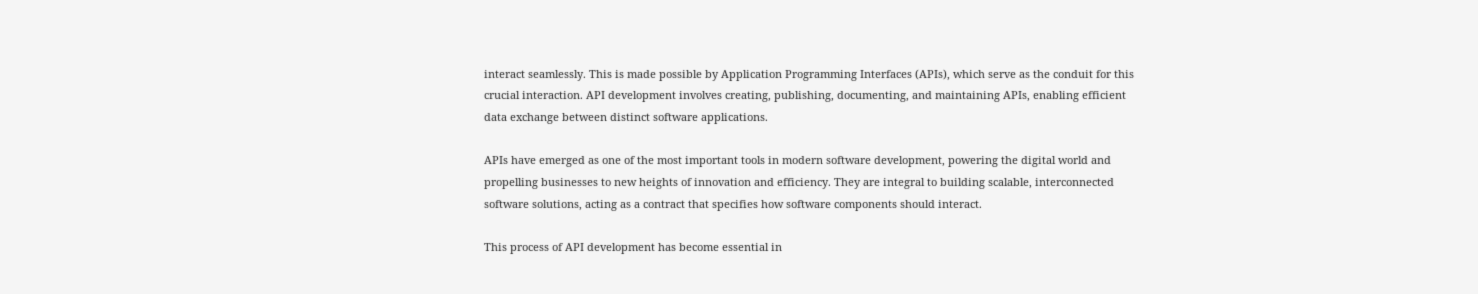interact seamlessly. This is made possible by Application Programming Interfaces (APIs), which serve as the conduit for this crucial interaction. API development involves creating, publishing, documenting, and maintaining APIs, enabling efficient data exchange between distinct software applications.

APIs have emerged as one of the most important tools in modern software development, powering the digital world and propelling businesses to new heights of innovation and efficiency. They are integral to building scalable, interconnected software solutions, acting as a contract that specifies how software components should interact.

This process of API development has become essential in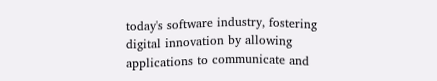today's software industry, fostering digital innovation by allowing applications to communicate and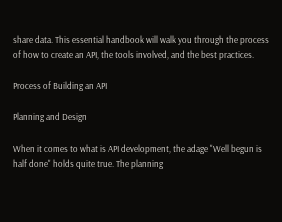share data. This essential handbook will walk you through the process of how to create an API, the tools involved, and the best practices.

Process of Building an API

Planning and Design

When it comes to what is API development, the adage "Well begun is half done" holds quite true. The planning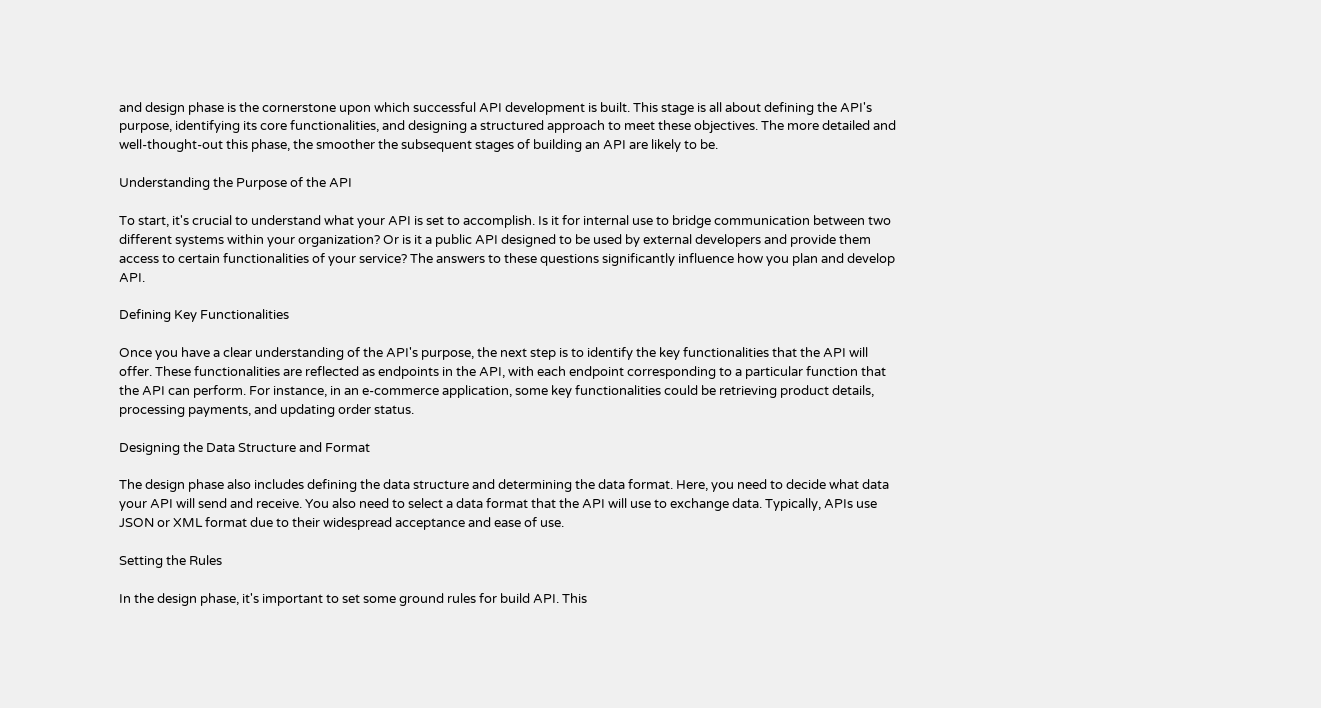and design phase is the cornerstone upon which successful API development is built. This stage is all about defining the API's purpose, identifying its core functionalities, and designing a structured approach to meet these objectives. The more detailed and well-thought-out this phase, the smoother the subsequent stages of building an API are likely to be.

Understanding the Purpose of the API

To start, it's crucial to understand what your API is set to accomplish. Is it for internal use to bridge communication between two different systems within your organization? Or is it a public API designed to be used by external developers and provide them access to certain functionalities of your service? The answers to these questions significantly influence how you plan and develop API.

Defining Key Functionalities

Once you have a clear understanding of the API's purpose, the next step is to identify the key functionalities that the API will offer. These functionalities are reflected as endpoints in the API, with each endpoint corresponding to a particular function that the API can perform. For instance, in an e-commerce application, some key functionalities could be retrieving product details, processing payments, and updating order status.

Designing the Data Structure and Format

The design phase also includes defining the data structure and determining the data format. Here, you need to decide what data your API will send and receive. You also need to select a data format that the API will use to exchange data. Typically, APIs use JSON or XML format due to their widespread acceptance and ease of use.

Setting the Rules

In the design phase, it's important to set some ground rules for build API. This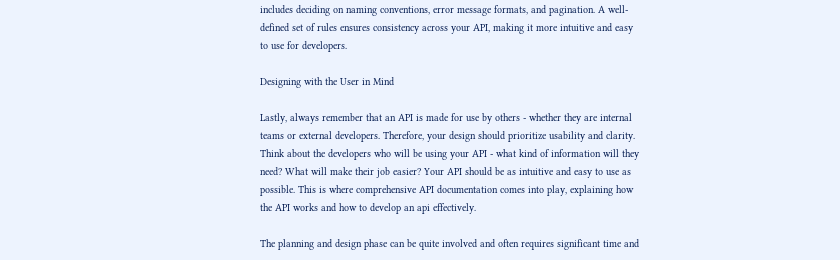includes deciding on naming conventions, error message formats, and pagination. A well-defined set of rules ensures consistency across your API, making it more intuitive and easy to use for developers.

Designing with the User in Mind

Lastly, always remember that an API is made for use by others - whether they are internal teams or external developers. Therefore, your design should prioritize usability and clarity. Think about the developers who will be using your API - what kind of information will they need? What will make their job easier? Your API should be as intuitive and easy to use as possible. This is where comprehensive API documentation comes into play, explaining how the API works and how to develop an api effectively.

The planning and design phase can be quite involved and often requires significant time and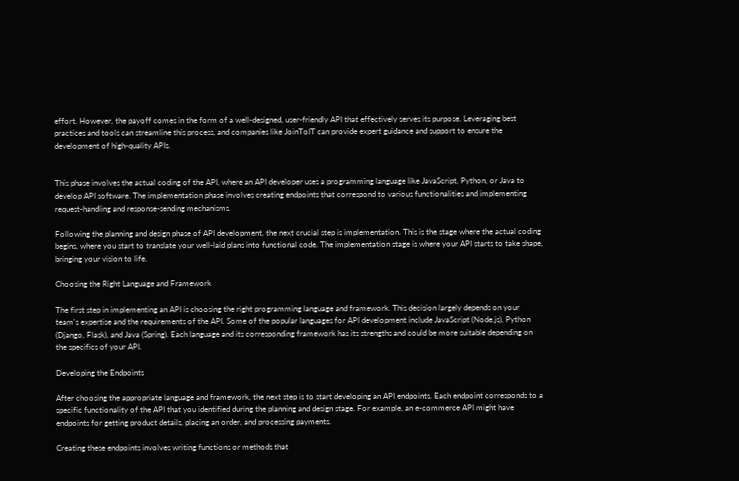effort. However, the payoff comes in the form of a well-designed, user-friendly API that effectively serves its purpose. Leveraging best practices and tools can streamline this process, and companies like JoinToIT can provide expert guidance and support to ensure the development of high-quality APIs.


This phase involves the actual coding of the API, where an API developer uses a programming language like JavaScript, Python, or Java to develop API software. The implementation phase involves creating endpoints that correspond to various functionalities and implementing request-handling and response-sending mechanisms.

Following the planning and design phase of API development, the next crucial step is implementation. This is the stage where the actual coding begins, where you start to translate your well-laid plans into functional code. The implementation stage is where your API starts to take shape, bringing your vision to life.

Choosing the Right Language and Framework

The first step in implementing an API is choosing the right programming language and framework. This decision largely depends on your team's expertise and the requirements of the API. Some of the popular languages for API development include JavaScript (Node.js), Python (Django, Flask), and Java (Spring). Each language and its corresponding framework has its strengths and could be more suitable depending on the specifics of your API.

Developing the Endpoints

After choosing the appropriate language and framework, the next step is to start developing an API endpoints. Each endpoint corresponds to a specific functionality of the API that you identified during the planning and design stage. For example, an e-commerce API might have endpoints for getting product details, placing an order, and processing payments.

Creating these endpoints involves writing functions or methods that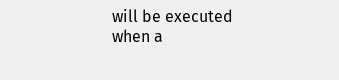will be executed when a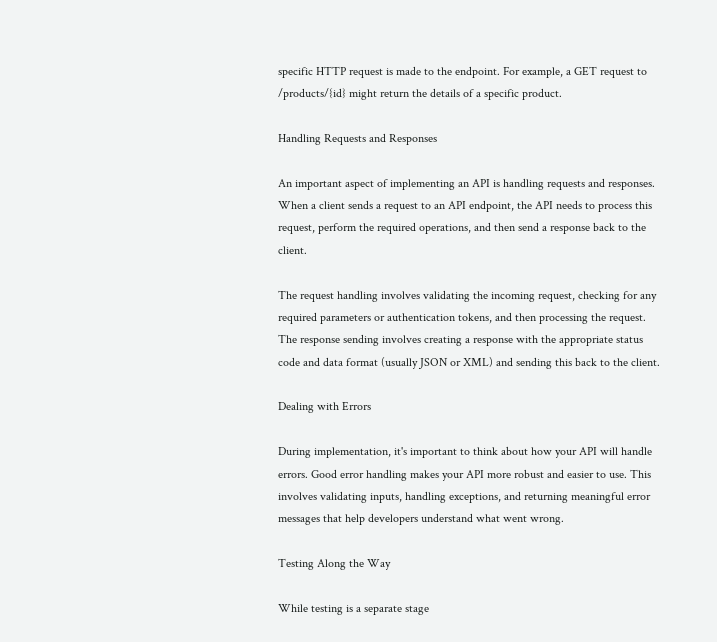specific HTTP request is made to the endpoint. For example, a GET request to /products/{id} might return the details of a specific product.

Handling Requests and Responses

An important aspect of implementing an API is handling requests and responses. When a client sends a request to an API endpoint, the API needs to process this request, perform the required operations, and then send a response back to the client.

The request handling involves validating the incoming request, checking for any required parameters or authentication tokens, and then processing the request. The response sending involves creating a response with the appropriate status code and data format (usually JSON or XML) and sending this back to the client.

Dealing with Errors

During implementation, it's important to think about how your API will handle errors. Good error handling makes your API more robust and easier to use. This involves validating inputs, handling exceptions, and returning meaningful error messages that help developers understand what went wrong.

Testing Along the Way

While testing is a separate stage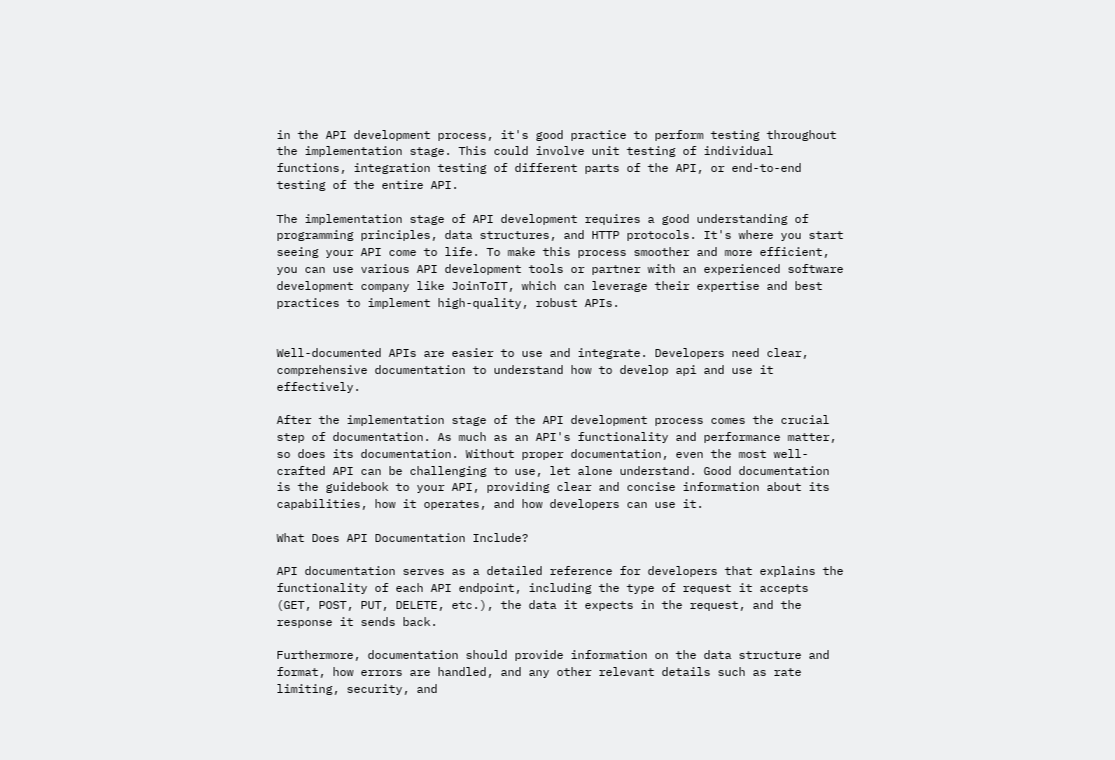in the API development process, it's good practice to perform testing throughout the implementation stage. This could involve unit testing of individual functions, integration testing of different parts of the API, or end-to-end testing of the entire API.

The implementation stage of API development requires a good understanding of programming principles, data structures, and HTTP protocols. It's where you start seeing your API come to life. To make this process smoother and more efficient, you can use various API development tools or partner with an experienced software development company like JoinToIT, which can leverage their expertise and best practices to implement high-quality, robust APIs.


Well-documented APIs are easier to use and integrate. Developers need clear, comprehensive documentation to understand how to develop api and use it effectively.

After the implementation stage of the API development process comes the crucial step of documentation. As much as an API's functionality and performance matter, so does its documentation. Without proper documentation, even the most well-crafted API can be challenging to use, let alone understand. Good documentation is the guidebook to your API, providing clear and concise information about its capabilities, how it operates, and how developers can use it.

What Does API Documentation Include?

API documentation serves as a detailed reference for developers that explains the functionality of each API endpoint, including the type of request it accepts (GET, POST, PUT, DELETE, etc.), the data it expects in the request, and the response it sends back.

Furthermore, documentation should provide information on the data structure and format, how errors are handled, and any other relevant details such as rate limiting, security, and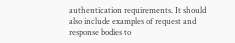authentication requirements. It should also include examples of request and response bodies to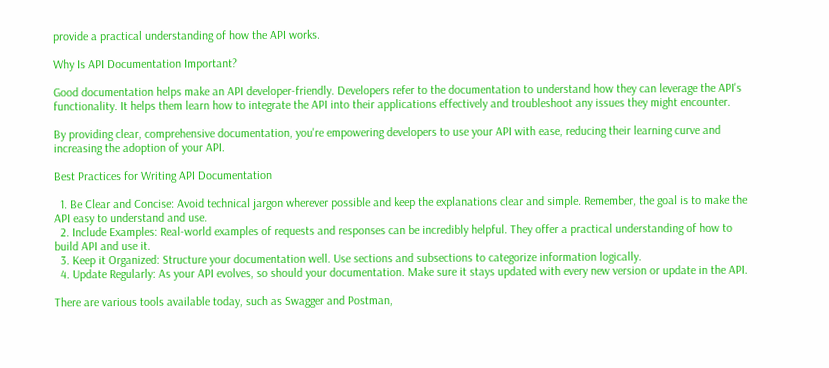provide a practical understanding of how the API works.

Why Is API Documentation Important?

Good documentation helps make an API developer-friendly. Developers refer to the documentation to understand how they can leverage the API's functionality. It helps them learn how to integrate the API into their applications effectively and troubleshoot any issues they might encounter.

By providing clear, comprehensive documentation, you're empowering developers to use your API with ease, reducing their learning curve and increasing the adoption of your API.

Best Practices for Writing API Documentation

  1. Be Clear and Concise: Avoid technical jargon wherever possible and keep the explanations clear and simple. Remember, the goal is to make the API easy to understand and use.
  2. Include Examples: Real-world examples of requests and responses can be incredibly helpful. They offer a practical understanding of how to build API and use it.
  3. Keep it Organized: Structure your documentation well. Use sections and subsections to categorize information logically.
  4. Update Regularly: As your API evolves, so should your documentation. Make sure it stays updated with every new version or update in the API.

There are various tools available today, such as Swagger and Postman,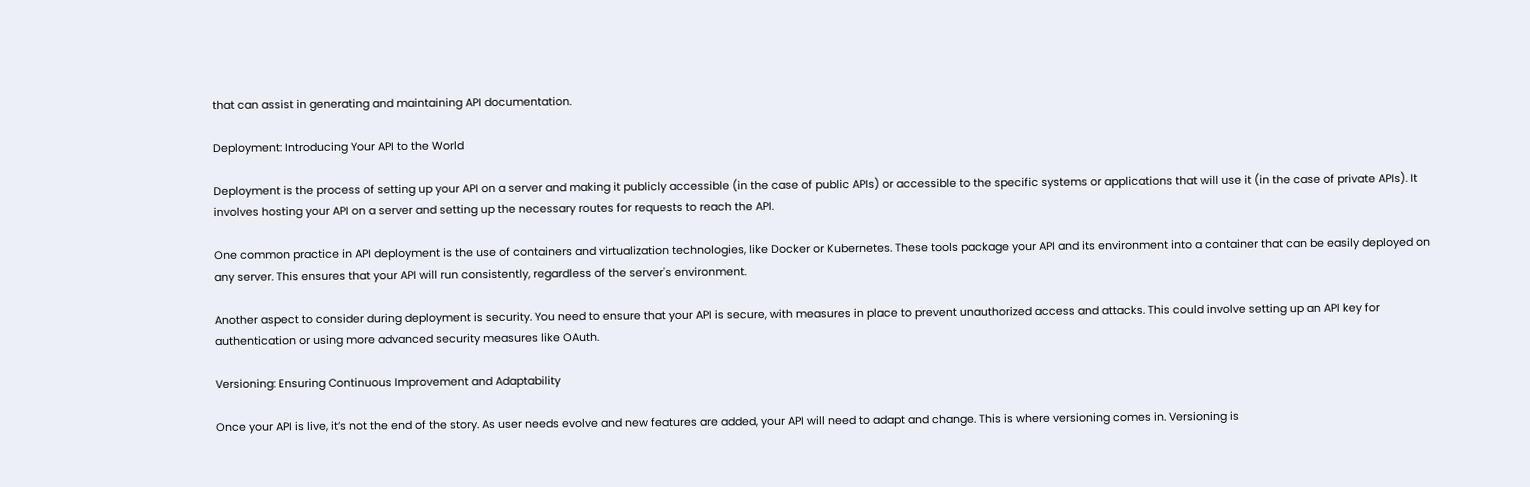that can assist in generating and maintaining API documentation.

Deployment: Introducing Your API to the World

Deployment is the process of setting up your API on a server and making it publicly accessible (in the case of public APIs) or accessible to the specific systems or applications that will use it (in the case of private APIs). It involves hosting your API on a server and setting up the necessary routes for requests to reach the API.

One common practice in API deployment is the use of containers and virtualization technologies, like Docker or Kubernetes. These tools package your API and its environment into a container that can be easily deployed on any server. This ensures that your API will run consistently, regardless of the server's environment.

Another aspect to consider during deployment is security. You need to ensure that your API is secure, with measures in place to prevent unauthorized access and attacks. This could involve setting up an API key for authentication or using more advanced security measures like OAuth.

Versioning: Ensuring Continuous Improvement and Adaptability

Once your API is live, it’s not the end of the story. As user needs evolve and new features are added, your API will need to adapt and change. This is where versioning comes in. Versioning is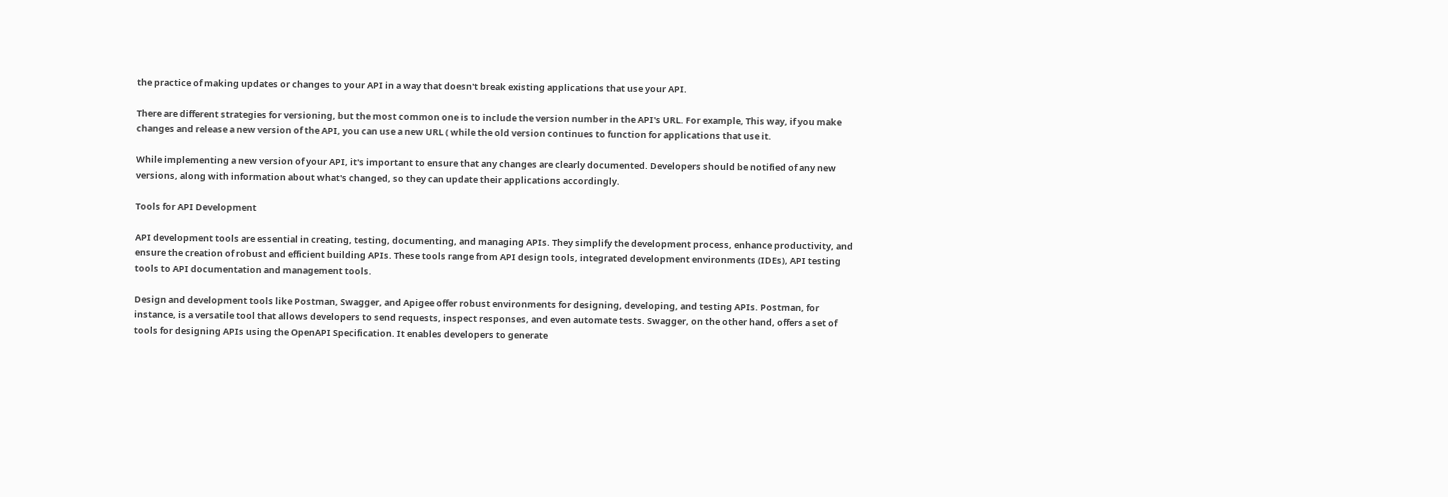the practice of making updates or changes to your API in a way that doesn't break existing applications that use your API.

There are different strategies for versioning, but the most common one is to include the version number in the API's URL. For example, This way, if you make changes and release a new version of the API, you can use a new URL ( while the old version continues to function for applications that use it.

While implementing a new version of your API, it's important to ensure that any changes are clearly documented. Developers should be notified of any new versions, along with information about what's changed, so they can update their applications accordingly.

Tools for API Development

API development tools are essential in creating, testing, documenting, and managing APIs. They simplify the development process, enhance productivity, and ensure the creation of robust and efficient building APIs. These tools range from API design tools, integrated development environments (IDEs), API testing tools to API documentation and management tools.

Design and development tools like Postman, Swagger, and Apigee offer robust environments for designing, developing, and testing APIs. Postman, for instance, is a versatile tool that allows developers to send requests, inspect responses, and even automate tests. Swagger, on the other hand, offers a set of tools for designing APIs using the OpenAPI Specification. It enables developers to generate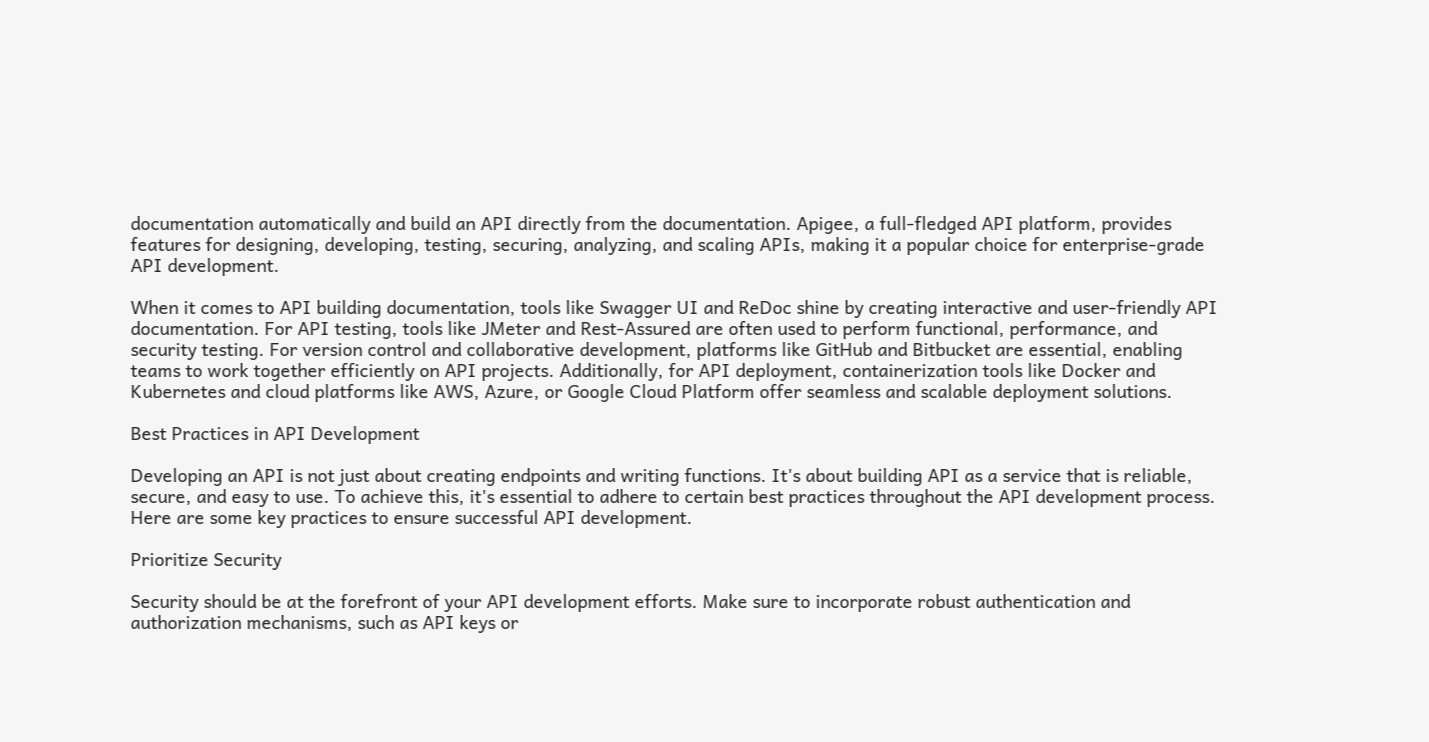documentation automatically and build an API directly from the documentation. Apigee, a full-fledged API platform, provides features for designing, developing, testing, securing, analyzing, and scaling APIs, making it a popular choice for enterprise-grade API development.

When it comes to API building documentation, tools like Swagger UI and ReDoc shine by creating interactive and user-friendly API documentation. For API testing, tools like JMeter and Rest-Assured are often used to perform functional, performance, and security testing. For version control and collaborative development, platforms like GitHub and Bitbucket are essential, enabling teams to work together efficiently on API projects. Additionally, for API deployment, containerization tools like Docker and Kubernetes and cloud platforms like AWS, Azure, or Google Cloud Platform offer seamless and scalable deployment solutions.

Best Practices in API Development

Developing an API is not just about creating endpoints and writing functions. It's about building API as a service that is reliable, secure, and easy to use. To achieve this, it's essential to adhere to certain best practices throughout the API development process. Here are some key practices to ensure successful API development.

Prioritize Security

Security should be at the forefront of your API development efforts. Make sure to incorporate robust authentication and authorization mechanisms, such as API keys or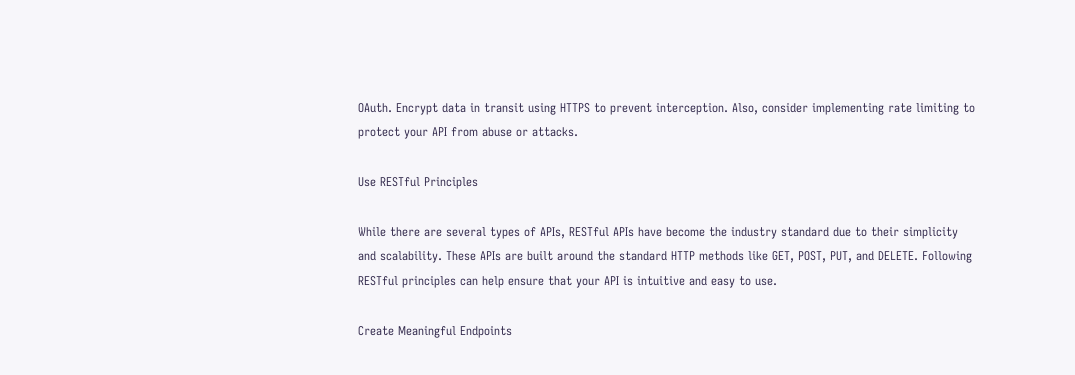OAuth. Encrypt data in transit using HTTPS to prevent interception. Also, consider implementing rate limiting to protect your API from abuse or attacks.

Use RESTful Principles

While there are several types of APIs, RESTful APIs have become the industry standard due to their simplicity and scalability. These APIs are built around the standard HTTP methods like GET, POST, PUT, and DELETE. Following RESTful principles can help ensure that your API is intuitive and easy to use.

Create Meaningful Endpoints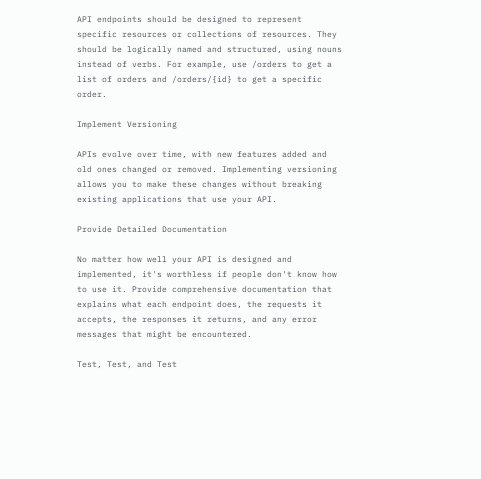API endpoints should be designed to represent specific resources or collections of resources. They should be logically named and structured, using nouns instead of verbs. For example, use /orders to get a list of orders and /orders/{id} to get a specific order.

Implement Versioning

APIs evolve over time, with new features added and old ones changed or removed. Implementing versioning allows you to make these changes without breaking existing applications that use your API.

Provide Detailed Documentation

No matter how well your API is designed and implemented, it's worthless if people don't know how to use it. Provide comprehensive documentation that explains what each endpoint does, the requests it accepts, the responses it returns, and any error messages that might be encountered.

Test, Test, and Test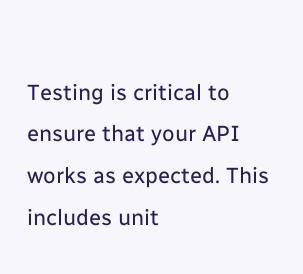Testing is critical to ensure that your API works as expected. This includes unit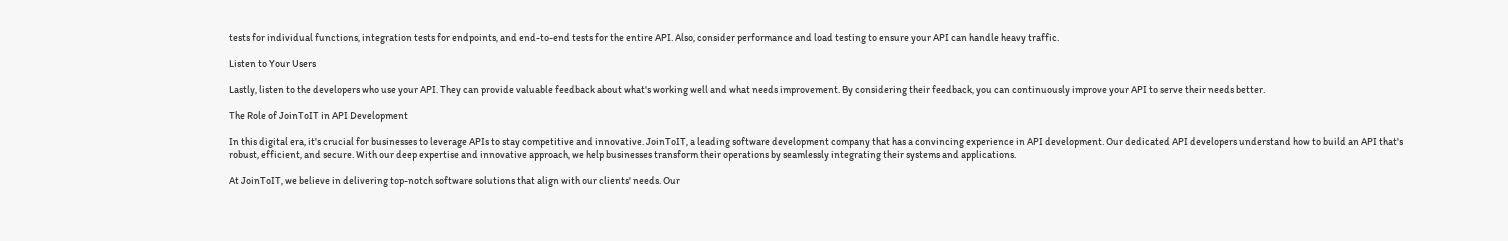tests for individual functions, integration tests for endpoints, and end-to-end tests for the entire API. Also, consider performance and load testing to ensure your API can handle heavy traffic.

Listen to Your Users

Lastly, listen to the developers who use your API. They can provide valuable feedback about what's working well and what needs improvement. By considering their feedback, you can continuously improve your API to serve their needs better.

The Role of JoinToIT in API Development

In this digital era, it's crucial for businesses to leverage APIs to stay competitive and innovative. JoinToIT, a leading software development company that has a convincing experience in API development. Our dedicated API developers understand how to build an API that's robust, efficient, and secure. With our deep expertise and innovative approach, we help businesses transform their operations by seamlessly integrating their systems and applications.

At JoinToIT, we believe in delivering top-notch software solutions that align with our clients' needs. Our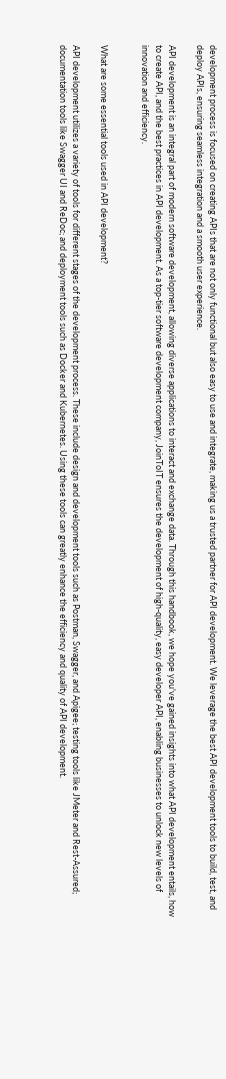development process is focused on creating APIs that are not only functional but also easy to use and integrate, making us a trusted partner for API development. We leverage the best API development tools to build, test, and deploy APIs, ensuring seamless integration and a smooth user experience.

API development is an integral part of modern software development, allowing diverse applications to interact and exchange data. Through this handbook, we hope you've gained insights into what API development entails, how to create API, and the best practices in API development. As a top-tier software development company, JoinToIT ensures the development of high-quality, easy developer API, enabling businesses to unlock new levels of innovation and efficiency.


What are some essential tools used in API development?

API development utilizes a variety of tools for different stages of the development process. These include design and development tools such as Postman, Swagger, and Apigee; testing tools like JMeter and Rest-Assured; documentation tools like Swagger UI and ReDoc; and deployment tools such as Docker and Kubernetes. Using these tools can greatly enhance the efficiency and quality of API development.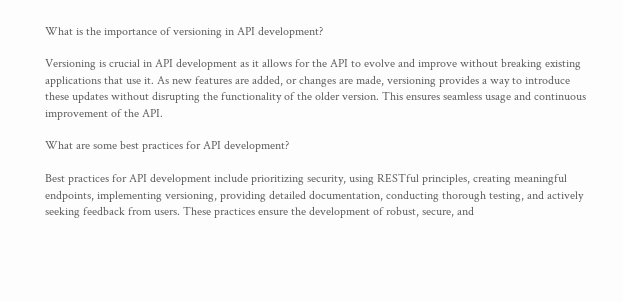What is the importance of versioning in API development?

Versioning is crucial in API development as it allows for the API to evolve and improve without breaking existing applications that use it. As new features are added, or changes are made, versioning provides a way to introduce these updates without disrupting the functionality of the older version. This ensures seamless usage and continuous improvement of the API.

What are some best practices for API development?

Best practices for API development include prioritizing security, using RESTful principles, creating meaningful endpoints, implementing versioning, providing detailed documentation, conducting thorough testing, and actively seeking feedback from users. These practices ensure the development of robust, secure, and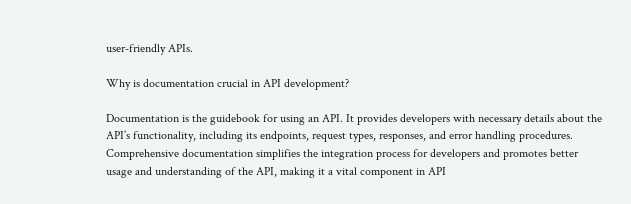user-friendly APIs.

Why is documentation crucial in API development?

Documentation is the guidebook for using an API. It provides developers with necessary details about the API’s functionality, including its endpoints, request types, responses, and error handling procedures. Comprehensive documentation simplifies the integration process for developers and promotes better usage and understanding of the API, making it a vital component in API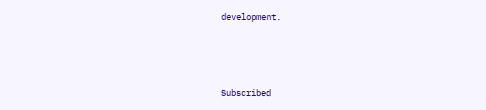development.



Subscribed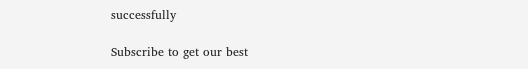successfully

Subscribe to get our best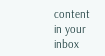content in your inbox